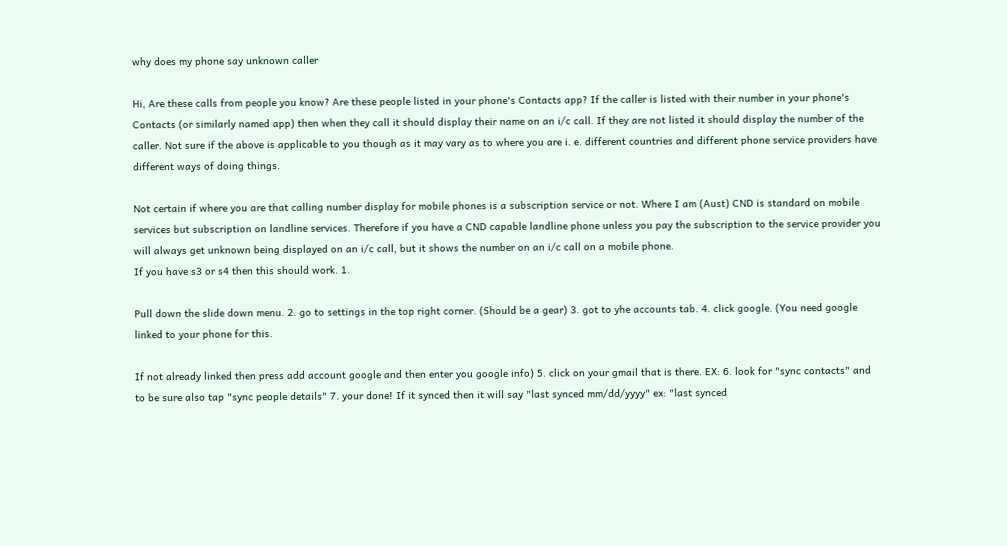why does my phone say unknown caller

Hi, Are these calls from people you know? Are these people listed in your phone's Contacts app? If the caller is listed with their number in your phone's Contacts (or similarly named app) then when they call it should display their name on an i/c call. If they are not listed it should display the number of the caller. Not sure if the above is applicable to you though as it may vary as to where you are i. e. different countries and different phone service providers have different ways of doing things.

Not certain if where you are that calling number display for mobile phones is a subscription service or not. Where I am (Aust) CND is standard on mobile services but subscription on landline services. Therefore if you have a CND capable landline phone unless you pay the subscription to the service provider you will always get unknown being displayed on an i/c call, but it shows the number on an i/c call on a mobile phone.
If you have s3 or s4 then this should work. 1.

Pull down the slide down menu. 2. go to settings in the top right corner. (Should be a gear) 3. got to yhe accounts tab. 4. click google. (You need google linked to your phone for this.

If not already linked then press add account google and then enter you google info) 5. click on your gmail that is there. EX: 6. look for "sync contacts" and to be sure also tap "sync people details" 7. your done! If it synced then it will say "last synced mm/dd/yyyy" ex: "last synced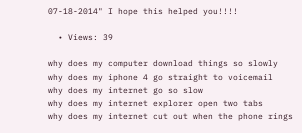07-18-2014" I hope this helped you!!!!

  • Views: 39

why does my computer download things so slowly
why does my iphone 4 go straight to voicemail
why does my internet go so slow
why does my internet explorer open two tabs
why does my internet cut out when the phone rings